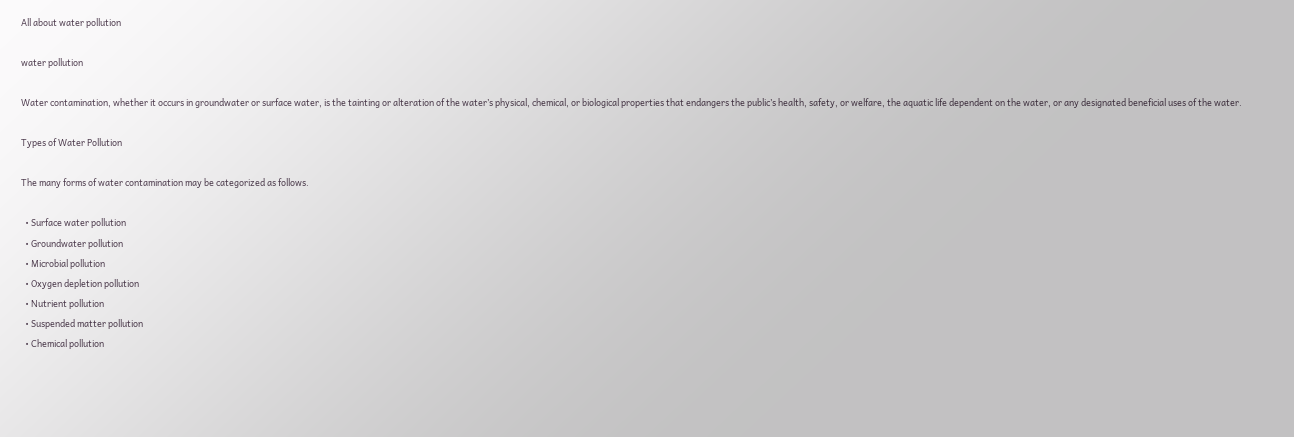All about water pollution

water pollution

Water contamination, whether it occurs in groundwater or surface water, is the tainting or alteration of the water’s physical, chemical, or biological properties that endangers the public’s health, safety, or welfare, the aquatic life dependent on the water, or any designated beneficial uses of the water.

Types of Water Pollution

The many forms of water contamination may be categorized as follows.

  • Surface water pollution
  • Groundwater pollution
  • Microbial pollution
  • Oxygen depletion pollution
  • Nutrient pollution
  • Suspended matter pollution
  • Chemical pollution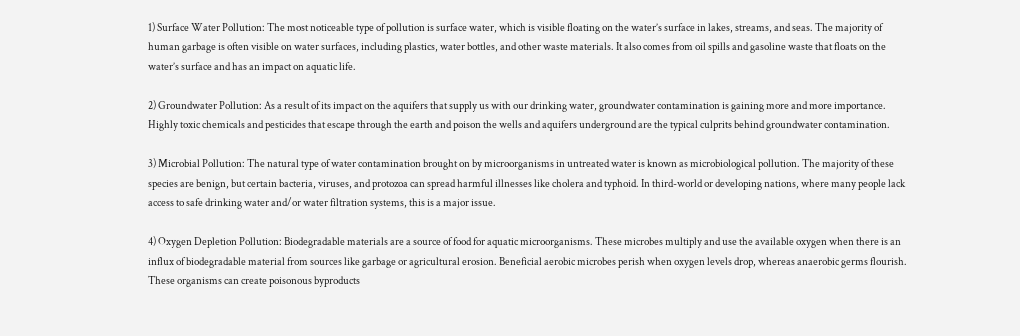1) Surface Water Pollution: The most noticeable type of pollution is surface water, which is visible floating on the water’s surface in lakes, streams, and seas. The majority of human garbage is often visible on water surfaces, including plastics, water bottles, and other waste materials. It also comes from oil spills and gasoline waste that floats on the water’s surface and has an impact on aquatic life.

2) Groundwater Pollution: As a result of its impact on the aquifers that supply us with our drinking water, groundwater contamination is gaining more and more importance. Highly toxic chemicals and pesticides that escape through the earth and poison the wells and aquifers underground are the typical culprits behind groundwater contamination.

3) Microbial Pollution: The natural type of water contamination brought on by microorganisms in untreated water is known as microbiological pollution. The majority of these species are benign, but certain bacteria, viruses, and protozoa can spread harmful illnesses like cholera and typhoid. In third-world or developing nations, where many people lack access to safe drinking water and/or water filtration systems, this is a major issue.

4) Oxygen Depletion Pollution: Biodegradable materials are a source of food for aquatic microorganisms. These microbes multiply and use the available oxygen when there is an influx of biodegradable material from sources like garbage or agricultural erosion. Beneficial aerobic microbes perish when oxygen levels drop, whereas anaerobic germs flourish. These organisms can create poisonous byproducts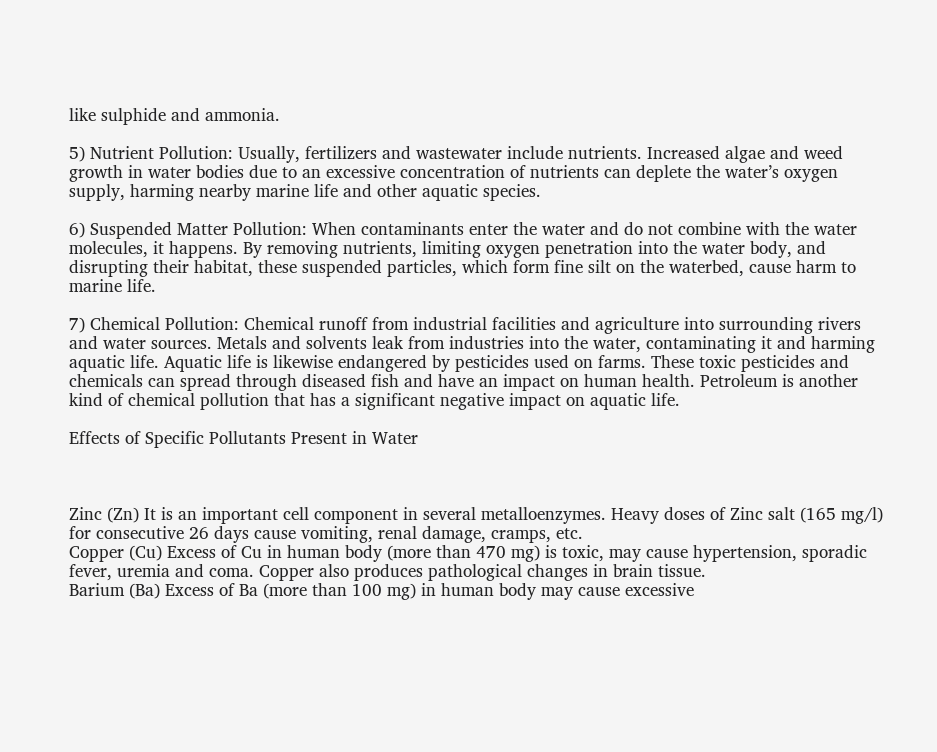like sulphide and ammonia.

5) Nutrient Pollution: Usually, fertilizers and wastewater include nutrients. Increased algae and weed growth in water bodies due to an excessive concentration of nutrients can deplete the water’s oxygen supply, harming nearby marine life and other aquatic species.

6) Suspended Matter Pollution: When contaminants enter the water and do not combine with the water molecules, it happens. By removing nutrients, limiting oxygen penetration into the water body, and disrupting their habitat, these suspended particles, which form fine silt on the waterbed, cause harm to marine life.

7) Chemical Pollution: Chemical runoff from industrial facilities and agriculture into surrounding rivers and water sources. Metals and solvents leak from industries into the water, contaminating it and harming aquatic life. Aquatic life is likewise endangered by pesticides used on farms. These toxic pesticides and chemicals can spread through diseased fish and have an impact on human health. Petroleum is another kind of chemical pollution that has a significant negative impact on aquatic life.

Effects of Specific Pollutants Present in Water



Zinc (Zn) It is an important cell component in several metalloenzymes. Heavy doses of Zinc salt (165 mg/l) for consecutive 26 days cause vomiting, renal damage, cramps, etc.
Copper (Cu) Excess of Cu in human body (more than 470 mg) is toxic, may cause hypertension, sporadic fever, uremia and coma. Copper also produces pathological changes in brain tissue.
Barium (Ba) Excess of Ba (more than 100 mg) in human body may cause excessive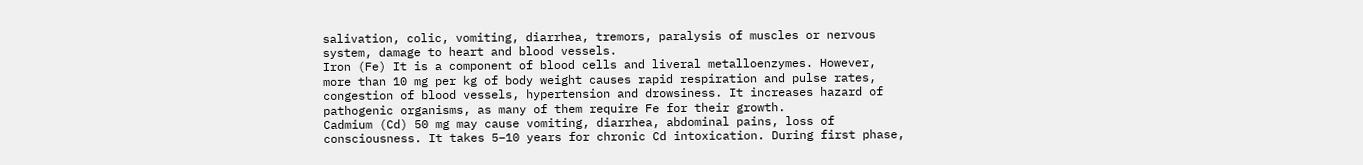salivation, colic, vomiting, diarrhea, tremors, paralysis of muscles or nervous system, damage to heart and blood vessels.
Iron (Fe) It is a component of blood cells and liveral metalloenzymes. However, more than 10 mg per kg of body weight causes rapid respiration and pulse rates, congestion of blood vessels, hypertension and drowsiness. It increases hazard of pathogenic organisms, as many of them require Fe for their growth.
Cadmium (Cd) 50 mg may cause vomiting, diarrhea, abdominal pains, loss of consciousness. It takes 5–10 years for chronic Cd intoxication. During first phase,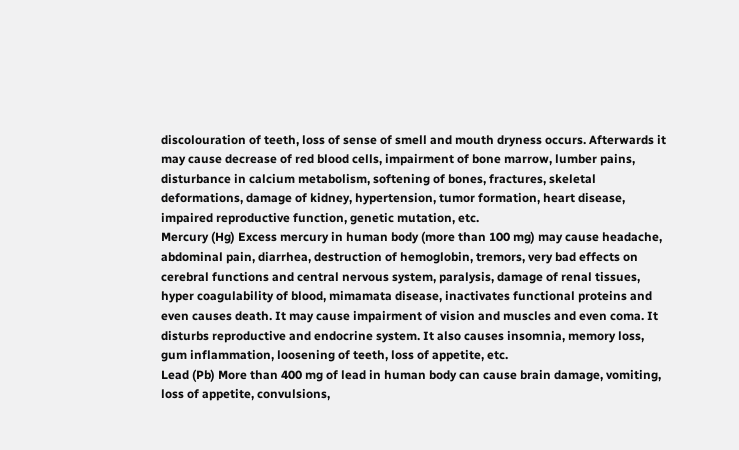discolouration of teeth, loss of sense of smell and mouth dryness occurs. Afterwards it may cause decrease of red blood cells, impairment of bone marrow, lumber pains, disturbance in calcium metabolism, softening of bones, fractures, skeletal deformations, damage of kidney, hypertension, tumor formation, heart disease, impaired reproductive function, genetic mutation, etc.
Mercury (Hg) Excess mercury in human body (more than 100 mg) may cause headache, abdominal pain, diarrhea, destruction of hemoglobin, tremors, very bad effects on cerebral functions and central nervous system, paralysis, damage of renal tissues, hyper coagulability of blood, mimamata disease, inactivates functional proteins and even causes death. It may cause impairment of vision and muscles and even coma. It disturbs reproductive and endocrine system. It also causes insomnia, memory loss, gum inflammation, loosening of teeth, loss of appetite, etc.
Lead (Pb) More than 400 mg of lead in human body can cause brain damage, vomiting, loss of appetite, convulsions,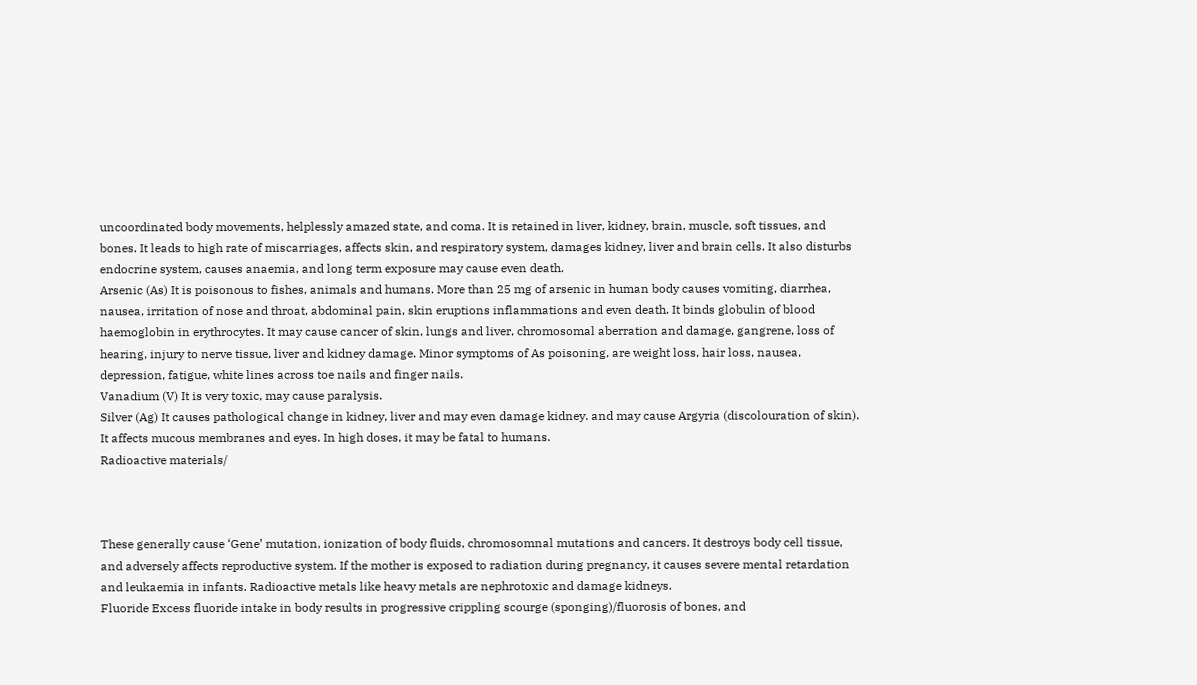uncoordinated body movements, helplessly amazed state, and coma. It is retained in liver, kidney, brain, muscle, soft tissues, and bones. It leads to high rate of miscarriages, affects skin, and respiratory system, damages kidney, liver and brain cells. It also disturbs endocrine system, causes anaemia, and long term exposure may cause even death.
Arsenic (As) It is poisonous to fishes, animals and humans. More than 25 mg of arsenic in human body causes vomiting, diarrhea, nausea, irritation of nose and throat, abdominal pain, skin eruptions inflammations and even death. It binds globulin of blood haemoglobin in erythrocytes. It may cause cancer of skin, lungs and liver, chromosomal aberration and damage, gangrene, loss of hearing, injury to nerve tissue, liver and kidney damage. Minor symptoms of As poisoning, are weight loss, hair loss, nausea, depression, fatigue, white lines across toe nails and finger nails.
Vanadium (V) It is very toxic, may cause paralysis.
Silver (Ag) It causes pathological change in kidney, liver and may even damage kidney. and may cause Argyria (discolouration of skin). It affects mucous membranes and eyes. In high doses, it may be fatal to humans.
Radioactive materials/



These generally cause ‘Gene’ mutation, ionization of body fluids, chromosomnal mutations and cancers. It destroys body cell tissue, and adversely affects reproductive system. If the mother is exposed to radiation during pregnancy, it causes severe mental retardation and leukaemia in infants. Radioactive metals like heavy metals are nephrotoxic and damage kidneys.
Fluoride Excess fluoride intake in body results in progressive crippling scourge (sponging)/fluorosis of bones, and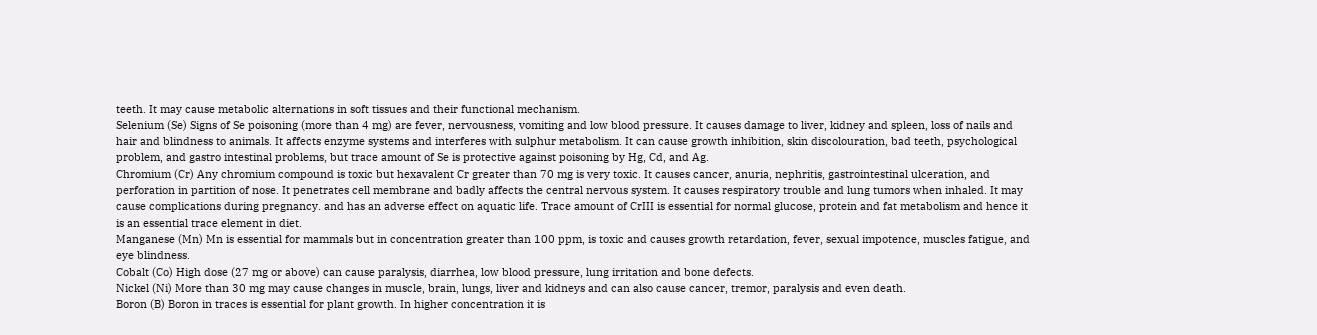teeth. It may cause metabolic alternations in soft tissues and their functional mechanism.
Selenium (Se) Signs of Se poisoning (more than 4 mg) are fever, nervousness, vomiting and low blood pressure. It causes damage to liver, kidney and spleen, loss of nails and hair and blindness to animals. It affects enzyme systems and interferes with sulphur metabolism. It can cause growth inhibition, skin discolouration, bad teeth, psychological problem, and gastro intestinal problems, but trace amount of Se is protective against poisoning by Hg, Cd, and Ag.
Chromium (Cr) Any chromium compound is toxic but hexavalent Cr greater than 70 mg is very toxic. It causes cancer, anuria, nephritis, gastrointestinal ulceration, and perforation in partition of nose. It penetrates cell membrane and badly affects the central nervous system. It causes respiratory trouble and lung tumors when inhaled. It may cause complications during pregnancy. and has an adverse effect on aquatic life. Trace amount of CrIII is essential for normal glucose, protein and fat metabolism and hence it is an essential trace element in diet.
Manganese (Mn) Mn is essential for mammals but in concentration greater than 100 ppm, is toxic and causes growth retardation, fever, sexual impotence, muscles fatigue, and eye blindness.
Cobalt (Co) High dose (27 mg or above) can cause paralysis, diarrhea, low blood pressure, lung irritation and bone defects.
Nickel (Ni) More than 30 mg may cause changes in muscle, brain, lungs, liver and kidneys and can also cause cancer, tremor, paralysis and even death.
Boron (B) Boron in traces is essential for plant growth. In higher concentration it is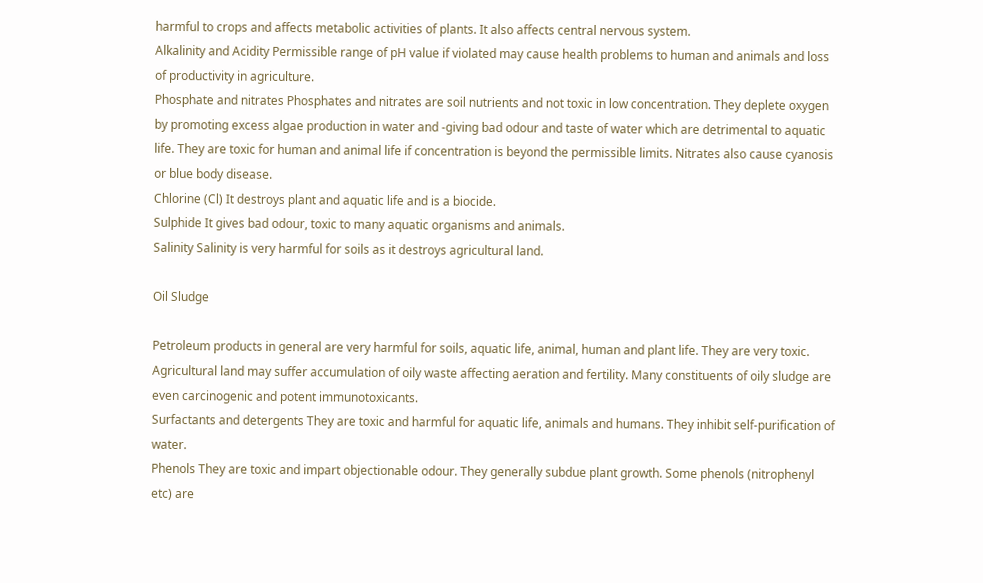harmful to crops and affects metabolic activities of plants. It also affects central nervous system.
Alkalinity and Acidity Permissible range of pH value if violated may cause health problems to human and animals and loss of productivity in agriculture.
Phosphate and nitrates Phosphates and nitrates are soil nutrients and not toxic in low concentration. They deplete oxygen by promoting excess algae production in water and -giving bad odour and taste of water which are detrimental to aquatic life. They are toxic for human and animal life if concentration is beyond the permissible limits. Nitrates also cause cyanosis or blue body disease.
Chlorine (Cl) It destroys plant and aquatic life and is a biocide.
Sulphide It gives bad odour, toxic to many aquatic organisms and animals.
Salinity Salinity is very harmful for soils as it destroys agricultural land.

Oil Sludge

Petroleum products in general are very harmful for soils, aquatic life, animal, human and plant life. They are very toxic. Agricultural land may suffer accumulation of oily waste affecting aeration and fertility. Many constituents of oily sludge are even carcinogenic and potent immunotoxicants.
Surfactants and detergents They are toxic and harmful for aquatic life, animals and humans. They inhibit self-purification of water.
Phenols They are toxic and impart objectionable odour. They generally subdue plant growth. Some phenols (nitrophenyl etc) are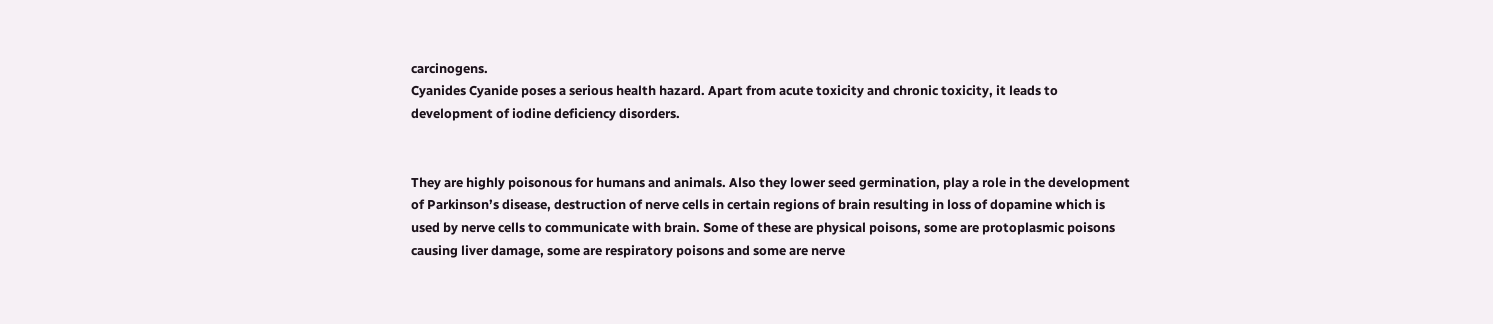carcinogens.
Cyanides Cyanide poses a serious health hazard. Apart from acute toxicity and chronic toxicity, it leads to development of iodine deficiency disorders.


They are highly poisonous for humans and animals. Also they lower seed germination, play a role in the development of Parkinson’s disease, destruction of nerve cells in certain regions of brain resulting in loss of dopamine which is used by nerve cells to communicate with brain. Some of these are physical poisons, some are protoplasmic poisons causing liver damage, some are respiratory poisons and some are nerve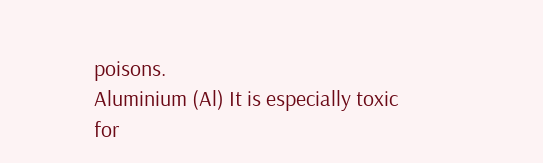poisons.
Aluminium (Al) It is especially toxic for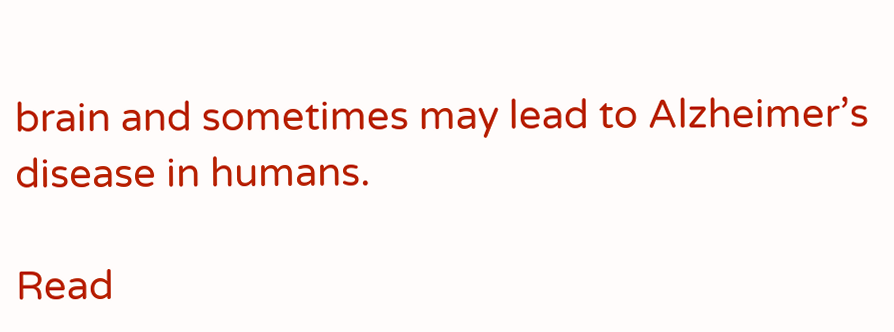brain and sometimes may lead to Alzheimer’s disease in humans.

Read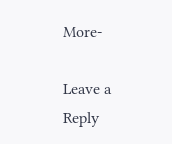More-

Leave a Reply